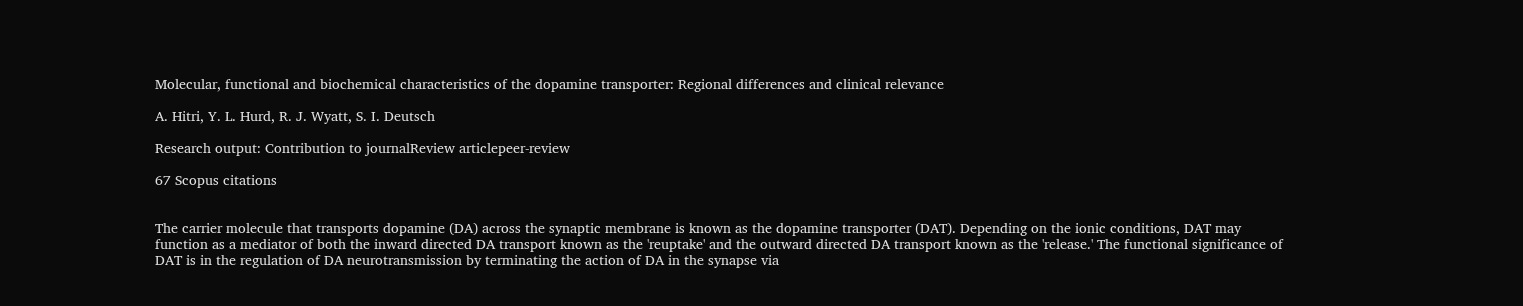Molecular, functional and biochemical characteristics of the dopamine transporter: Regional differences and clinical relevance

A. Hitri, Y. L. Hurd, R. J. Wyatt, S. I. Deutsch

Research output: Contribution to journalReview articlepeer-review

67 Scopus citations


The carrier molecule that transports dopamine (DA) across the synaptic membrane is known as the dopamine transporter (DAT). Depending on the ionic conditions, DAT may function as a mediator of both the inward directed DA transport known as the 'reuptake' and the outward directed DA transport known as the 'release.' The functional significance of DAT is in the regulation of DA neurotransmission by terminating the action of DA in the synapse via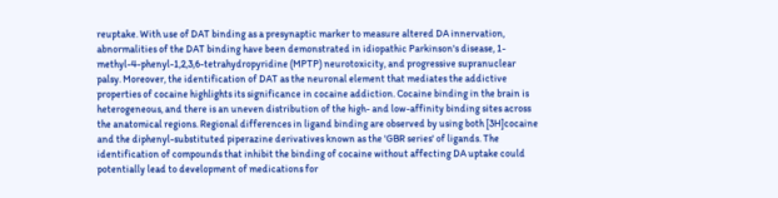reuptake. With use of DAT binding as a presynaptic marker to measure altered DA innervation, abnormalities of the DAT binding have been demonstrated in idiopathic Parkinson's disease, 1-methyl-4-phenyl-1,2,3,6-tetrahydropyridine (MPTP) neurotoxicity, and progressive supranuclear palsy. Moreover, the identification of DAT as the neuronal element that mediates the addictive properties of cocaine highlights its significance in cocaine addiction. Cocaine binding in the brain is heterogeneous, and there is an uneven distribution of the high- and low-affinity binding sites across the anatomical regions. Regional differences in ligand binding are observed by using both [3H]cocaine and the diphenyl-substituted piperazine derivatives known as the 'GBR series' of ligands. The identification of compounds that inhibit the binding of cocaine without affecting DA uptake could potentially lead to development of medications for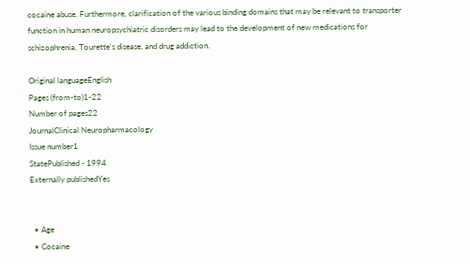cocaine abuse. Furthermore, clarification of the various binding domains that may be relevant to transporter function in human neuropsychiatric disorders may lead to the development of new medications for schizophrenia, Tourette's disease, and drug addiction.

Original languageEnglish
Pages (from-to)1-22
Number of pages22
JournalClinical Neuropharmacology
Issue number1
StatePublished - 1994
Externally publishedYes


  • Age
  • Cocaine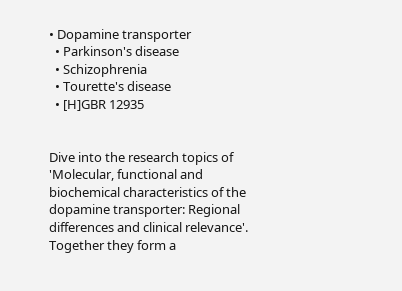• Dopamine transporter
  • Parkinson's disease
  • Schizophrenia
  • Tourette's disease
  • [H]GBR 12935


Dive into the research topics of 'Molecular, functional and biochemical characteristics of the dopamine transporter: Regional differences and clinical relevance'. Together they form a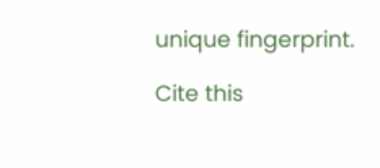unique fingerprint.

Cite this